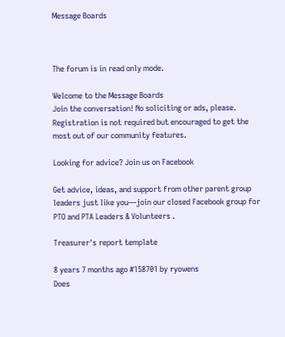Message Boards



The forum is in read only mode.

Welcome to the Message Boards
Join the conversation! No soliciting or ads, please. Registration is not required but encouraged to get the most out of our community features.

Looking for advice? Join us on Facebook

Get advice, ideas, and support from other parent group leaders just like you—join our closed Facebook group for PTO and PTA Leaders & Volunteers .

Treasurer's report template

8 years 7 months ago #158701 by ryowens
Does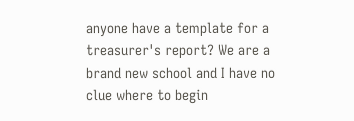anyone have a template for a treasurer's report? We are a brand new school and I have no clue where to begin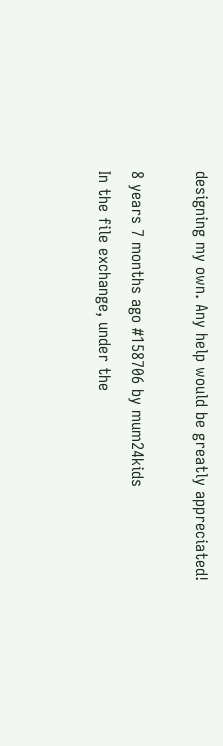designing my own. Any help would be greatly appreciated!

8 years 7 months ago #158706 by mum24kids
In the file exchange, under the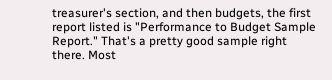treasurer's section, and then budgets, the first report listed is "Performance to Budget Sample Report." That's a pretty good sample right there. Most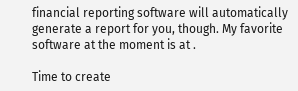financial reporting software will automatically generate a report for you, though. My favorite software at the moment is at .

Time to create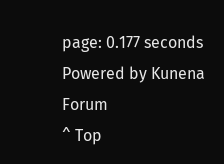page: 0.177 seconds
Powered by Kunena Forum
^ Top